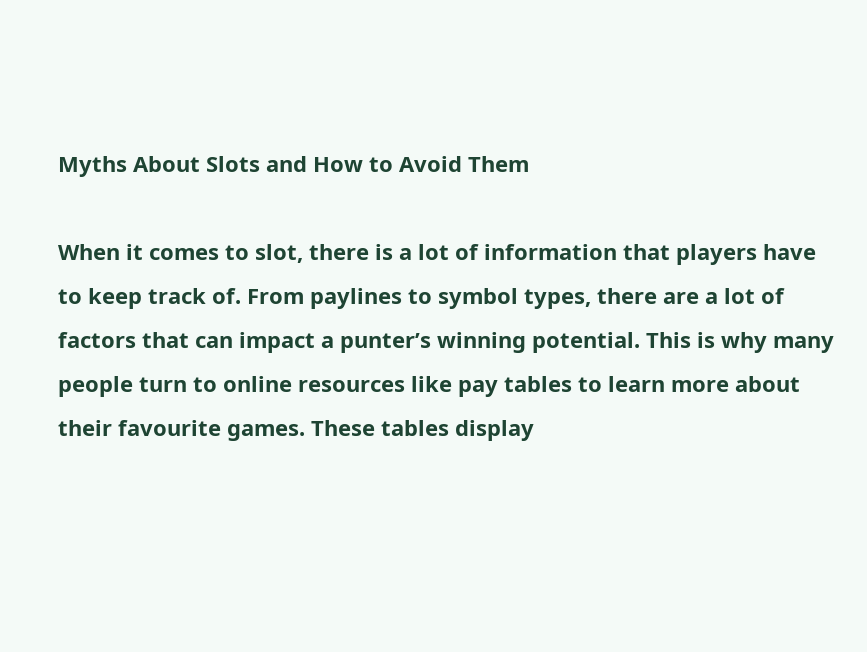Myths About Slots and How to Avoid Them

When it comes to slot, there is a lot of information that players have to keep track of. From paylines to symbol types, there are a lot of factors that can impact a punter’s winning potential. This is why many people turn to online resources like pay tables to learn more about their favourite games. These tables display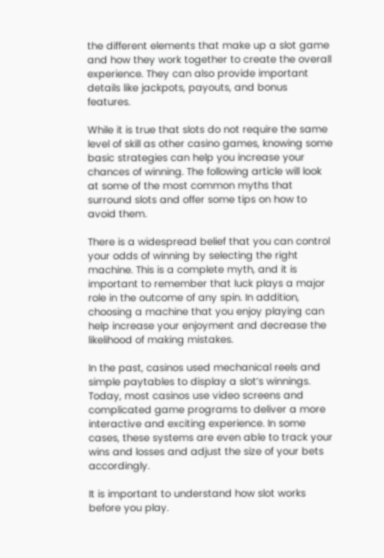the different elements that make up a slot game and how they work together to create the overall experience. They can also provide important details like jackpots, payouts, and bonus features.

While it is true that slots do not require the same level of skill as other casino games, knowing some basic strategies can help you increase your chances of winning. The following article will look at some of the most common myths that surround slots and offer some tips on how to avoid them.

There is a widespread belief that you can control your odds of winning by selecting the right machine. This is a complete myth, and it is important to remember that luck plays a major role in the outcome of any spin. In addition, choosing a machine that you enjoy playing can help increase your enjoyment and decrease the likelihood of making mistakes.

In the past, casinos used mechanical reels and simple paytables to display a slot’s winnings. Today, most casinos use video screens and complicated game programs to deliver a more interactive and exciting experience. In some cases, these systems are even able to track your wins and losses and adjust the size of your bets accordingly.

It is important to understand how slot works before you play.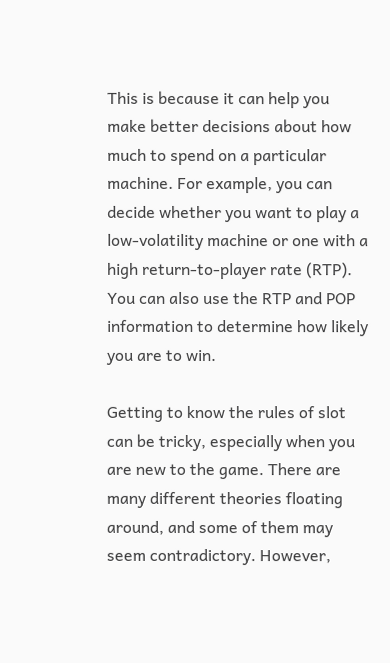This is because it can help you make better decisions about how much to spend on a particular machine. For example, you can decide whether you want to play a low-volatility machine or one with a high return-to-player rate (RTP). You can also use the RTP and POP information to determine how likely you are to win.

Getting to know the rules of slot can be tricky, especially when you are new to the game. There are many different theories floating around, and some of them may seem contradictory. However,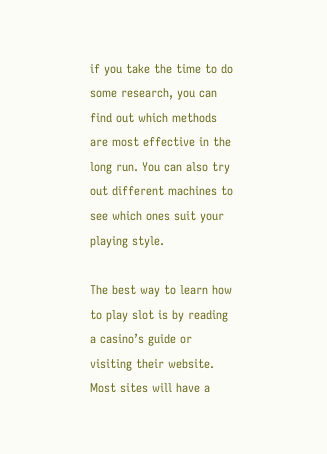if you take the time to do some research, you can find out which methods are most effective in the long run. You can also try out different machines to see which ones suit your playing style.

The best way to learn how to play slot is by reading a casino’s guide or visiting their website. Most sites will have a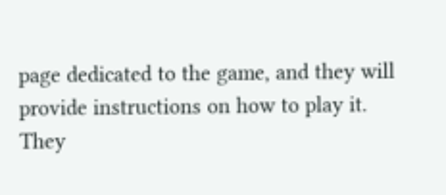page dedicated to the game, and they will provide instructions on how to play it. They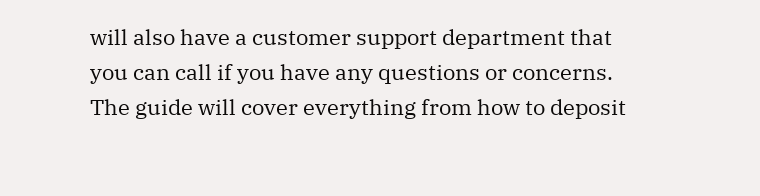will also have a customer support department that you can call if you have any questions or concerns. The guide will cover everything from how to deposit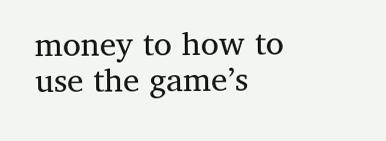money to how to use the game’s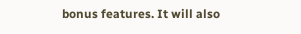bonus features. It will also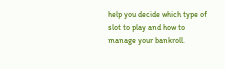help you decide which type of slot to play and how to manage your bankroll.